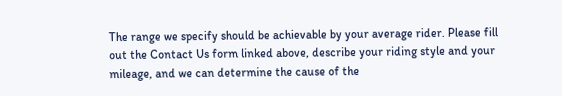The range we specify should be achievable by your average rider. Please fill out the Contact Us form linked above, describe your riding style and your mileage, and we can determine the cause of the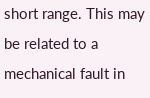short range. This may be related to a mechanical fault in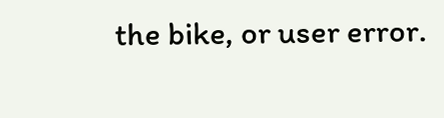the bike, or user error.